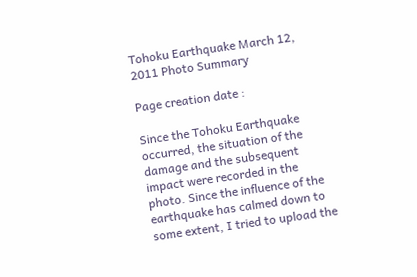Tohoku Earthquake March 12, 2011 Photo Summary

Page creation date :

Since the Tohoku Earthquake occurred, the situation of the damage and the subsequent impact were recorded in the photo. Since the influence of the earthquake has calmed down to some extent, I tried to upload the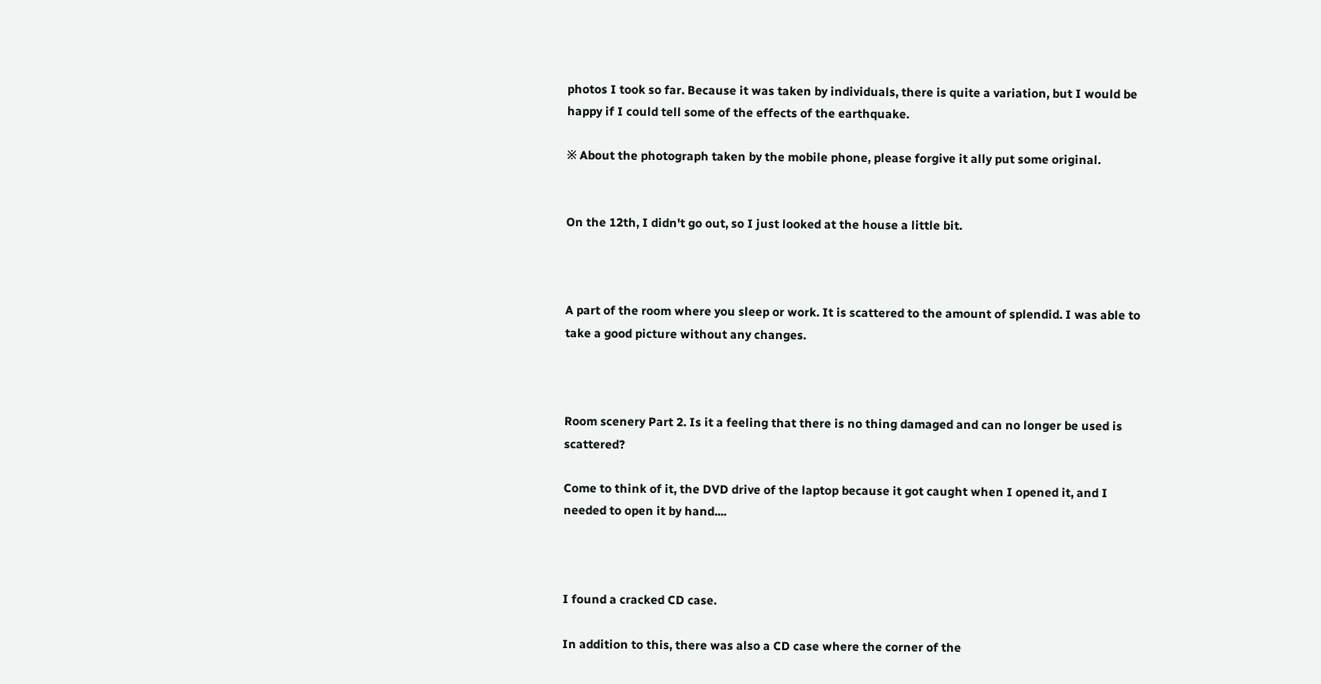photos I took so far. Because it was taken by individuals, there is quite a variation, but I would be happy if I could tell some of the effects of the earthquake.

※ About the photograph taken by the mobile phone, please forgive it ally put some original.


On the 12th, I didn't go out, so I just looked at the house a little bit.



A part of the room where you sleep or work. It is scattered to the amount of splendid. I was able to take a good picture without any changes.



Room scenery Part 2. Is it a feeling that there is no thing damaged and can no longer be used is scattered?

Come to think of it, the DVD drive of the laptop because it got caught when I opened it, and I needed to open it by hand....



I found a cracked CD case.

In addition to this, there was also a CD case where the corner of the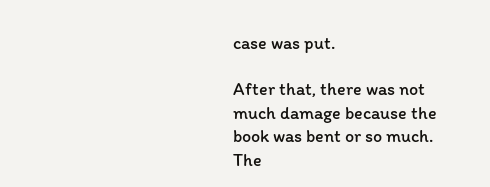case was put.

After that, there was not much damage because the book was bent or so much. The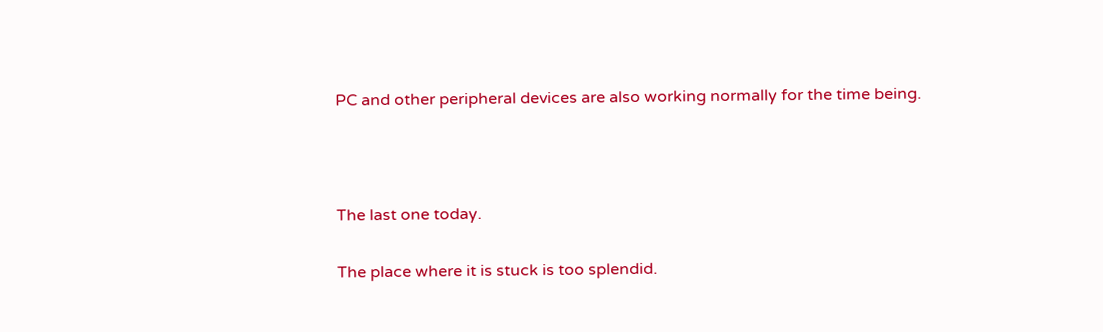PC and other peripheral devices are also working normally for the time being.



The last one today.

The place where it is stuck is too splendid.